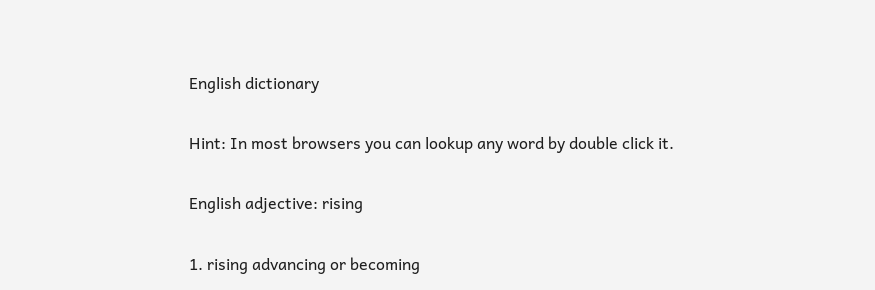English dictionary

Hint: In most browsers you can lookup any word by double click it.

English adjective: rising

1. rising advancing or becoming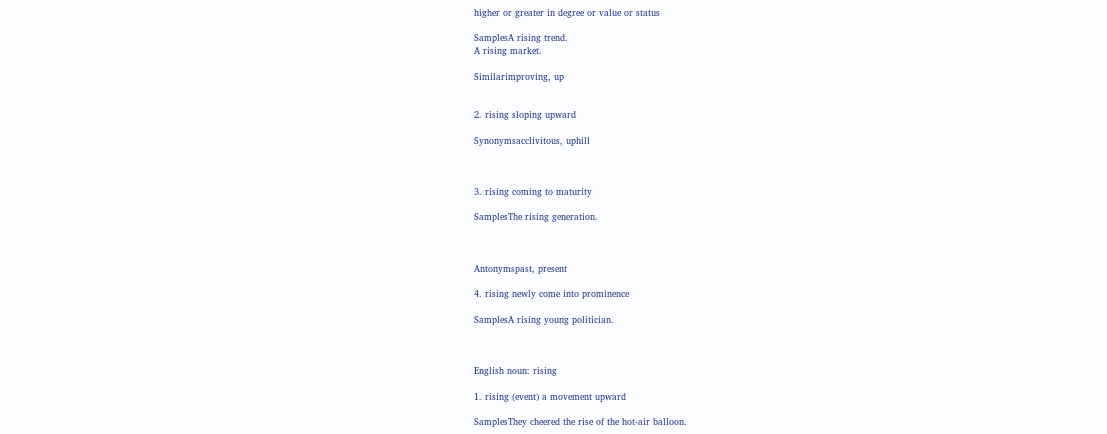higher or greater in degree or value or status

SamplesA rising trend.
A rising market.

Similarimproving, up


2. rising sloping upward

Synonymsacclivitous, uphill



3. rising coming to maturity

SamplesThe rising generation.



Antonymspast, present

4. rising newly come into prominence

SamplesA rising young politician.



English noun: rising

1. rising (event) a movement upward

SamplesThey cheered the rise of the hot-air balloon.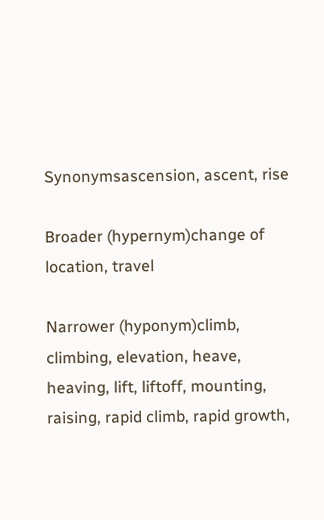Synonymsascension, ascent, rise

Broader (hypernym)change of location, travel

Narrower (hyponym)climb, climbing, elevation, heave, heaving, lift, liftoff, mounting, raising, rapid climb, rapid growth,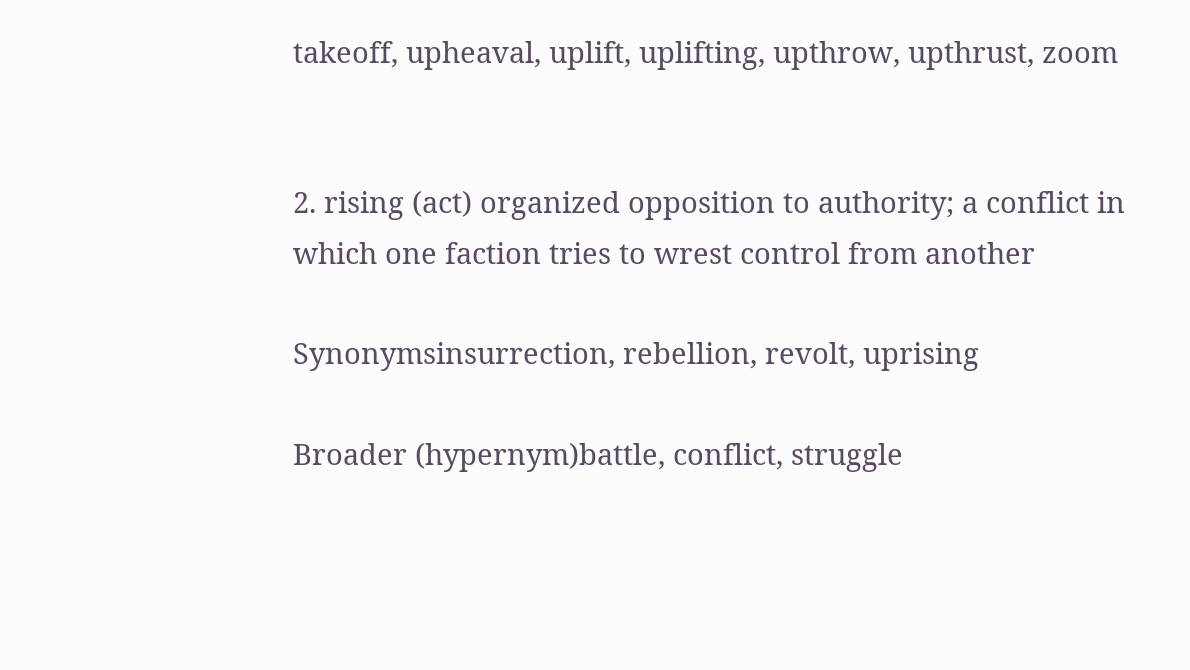takeoff, upheaval, uplift, uplifting, upthrow, upthrust, zoom


2. rising (act) organized opposition to authority; a conflict in which one faction tries to wrest control from another

Synonymsinsurrection, rebellion, revolt, uprising

Broader (hypernym)battle, conflict, struggle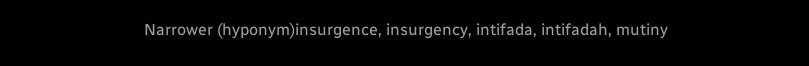Narrower (hyponym)insurgence, insurgency, intifada, intifadah, mutiny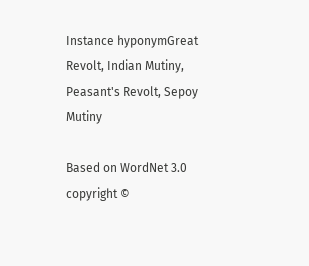Instance hyponymGreat Revolt, Indian Mutiny, Peasant's Revolt, Sepoy Mutiny

Based on WordNet 3.0 copyright ©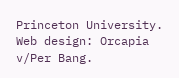Princeton University.
Web design: Orcapia v/Per Bang.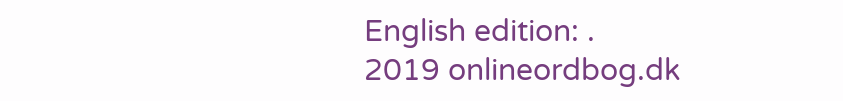English edition: .
2019 onlineordbog.dk